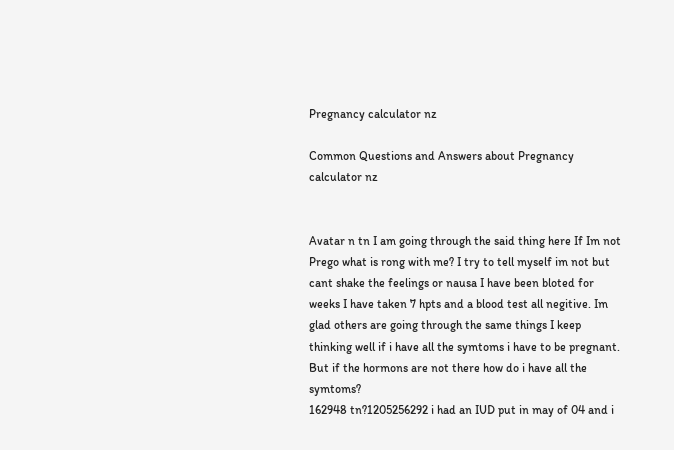Pregnancy calculator nz

Common Questions and Answers about Pregnancy calculator nz


Avatar n tn I am going through the said thing here If Im not Prego what is rong with me? I try to tell myself im not but cant shake the feelings or nausa I have been bloted for weeks I have taken 7 hpts and a blood test all negitive. Im glad others are going through the same things I keep thinking well if i have all the symtoms i have to be pregnant. But if the hormons are not there how do i have all the symtoms?
162948 tn?1205256292 i had an IUD put in may of 04 and i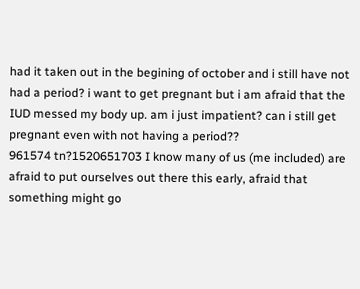had it taken out in the begining of october and i still have not had a period? i want to get pregnant but i am afraid that the IUD messed my body up. am i just impatient? can i still get pregnant even with not having a period??
961574 tn?1520651703 I know many of us (me included) are afraid to put ourselves out there this early, afraid that something might go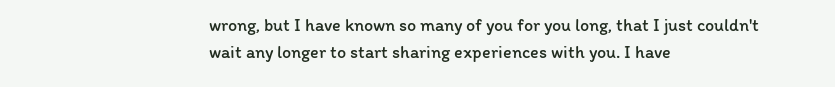wrong, but I have known so many of you for you long, that I just couldn't wait any longer to start sharing experiences with you. I have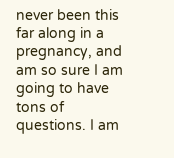never been this far along in a pregnancy, and am so sure I am going to have tons of questions. I am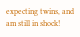expecting twins, and am still in shock!